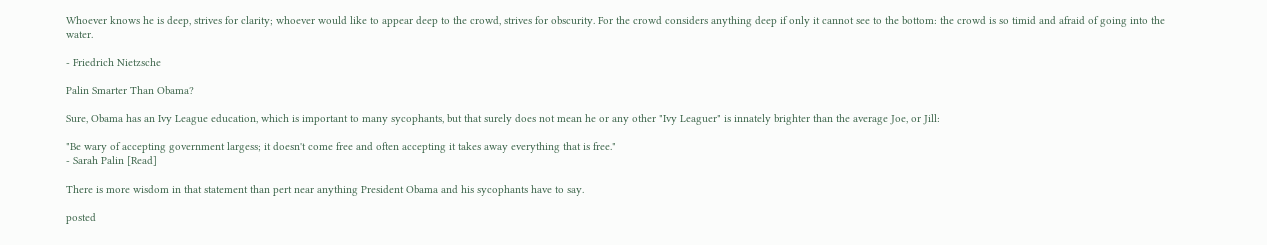Whoever knows he is deep, strives for clarity; whoever would like to appear deep to the crowd, strives for obscurity. For the crowd considers anything deep if only it cannot see to the bottom: the crowd is so timid and afraid of going into the water.

- Friedrich Nietzsche

Palin Smarter Than Obama?

Sure, Obama has an Ivy League education, which is important to many sycophants, but that surely does not mean he or any other "Ivy Leaguer" is innately brighter than the average Joe, or Jill:

"Be wary of accepting government largess; it doesn't come free and often accepting it takes away everything that is free."
- Sarah Palin [Read]

There is more wisdom in that statement than pert near anything President Obama and his sycophants have to say.

posted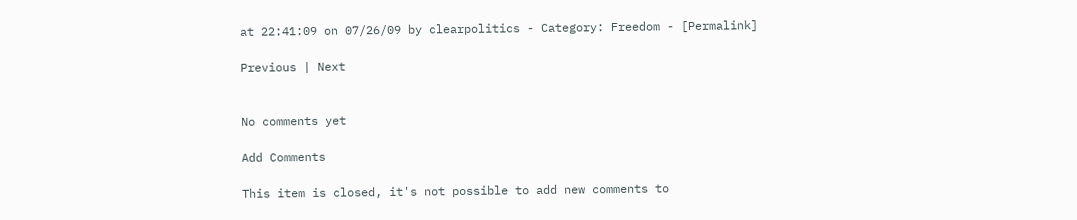at 22:41:09 on 07/26/09 by clearpolitics - Category: Freedom - [Permalink]

Previous | Next


No comments yet

Add Comments

This item is closed, it's not possible to add new comments to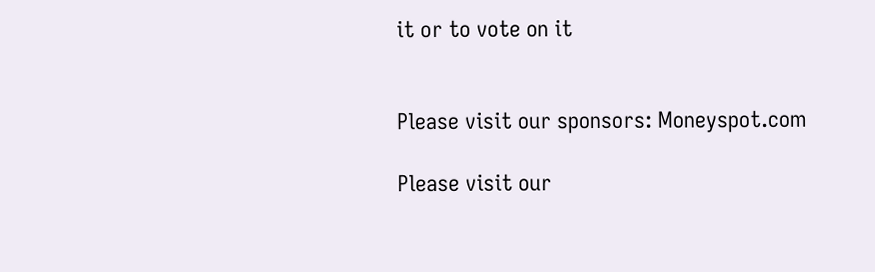it or to vote on it


Please visit our sponsors: Moneyspot.com

Please visit our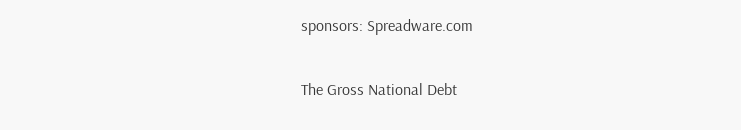sponsors: Spreadware.com

The Gross National Debt